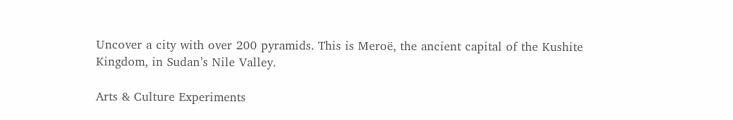Uncover a city with over 200 pyramids. This is Meroë, the ancient capital of the Kushite Kingdom, in Sudan’s Nile Valley.

Arts & Culture Experiments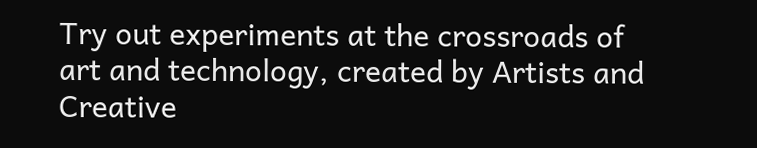Try out experiments at the crossroads of art and technology, created by Artists and Creative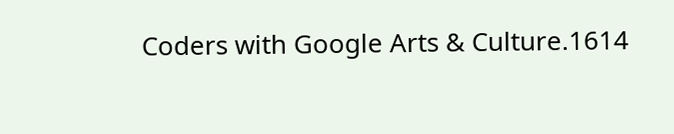Coders with Google Arts & Culture.1614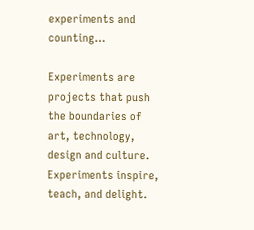experiments and counting…

Experiments are projects that push the boundaries of art, technology, design and culture. Experiments inspire, teach, and delight.